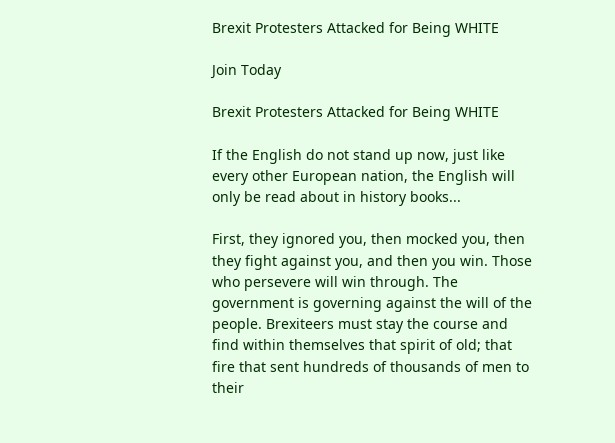Brexit Protesters Attacked for Being WHITE

Join Today

Brexit Protesters Attacked for Being WHITE

If the English do not stand up now, just like every other European nation, the English will only be read about in history books...

First, they ignored you, then mocked you, then they fight against you, and then you win. Those who persevere will win through. The government is governing against the will of the people. Brexiteers must stay the course and find within themselves that spirit of old; that fire that sent hundreds of thousands of men to their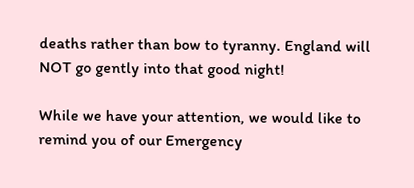deaths rather than bow to tyranny. England will NOT go gently into that good night!

While we have your attention, we would like to remind you of our Emergency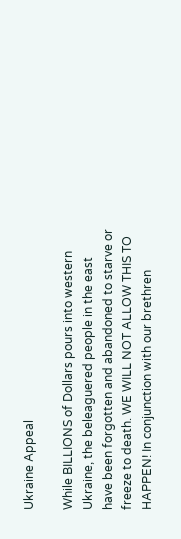Ukraine Appeal

While BILLIONS of Dollars pours into western Ukraine, the beleaguered people in the east have been forgotten and abandoned to starve or freeze to death. WE WILL NOT ALLOW THIS TO HAPPEN! In conjunction with our brethren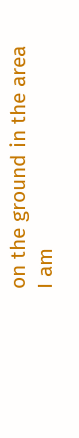on the ground in the area I am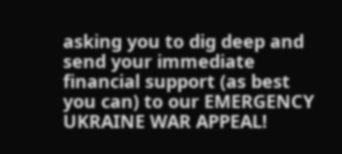asking you to dig deep and send your immediate financial support (as best you can) to our EMERGENCY UKRAINE WAR APPEAL!